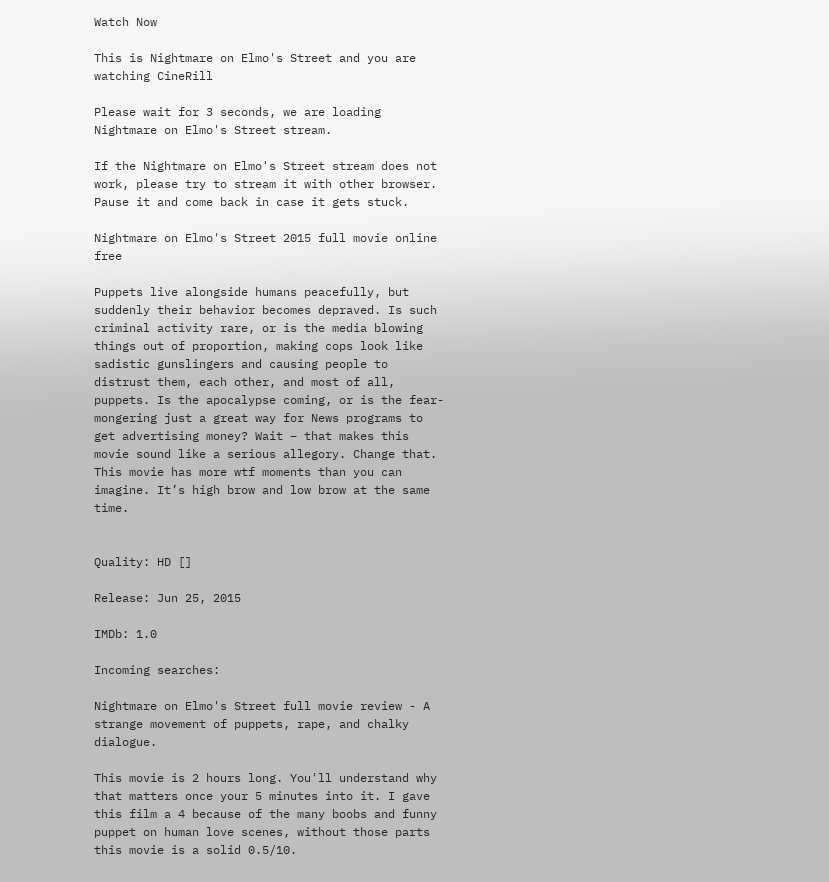Watch Now

This is Nightmare on Elmo's Street and you are watching CineRill

Please wait for 3 seconds, we are loading Nightmare on Elmo's Street stream.

If the Nightmare on Elmo's Street stream does not work, please try to stream it with other browser. Pause it and come back in case it gets stuck.

Nightmare on Elmo's Street 2015 full movie online free

Puppets live alongside humans peacefully, but suddenly their behavior becomes depraved. Is such criminal activity rare, or is the media blowing things out of proportion, making cops look like sadistic gunslingers and causing people to distrust them, each other, and most of all, puppets. Is the apocalypse coming, or is the fear-mongering just a great way for News programs to get advertising money? Wait – that makes this movie sound like a serious allegory. Change that. This movie has more wtf moments than you can imagine. It’s high brow and low brow at the same time.


Quality: HD []

Release: Jun 25, 2015

IMDb: 1.0

Incoming searches:

Nightmare on Elmo's Street full movie review - A strange movement of puppets, rape, and chalky dialogue.

This movie is 2 hours long. You'll understand why that matters once your 5 minutes into it. I gave this film a 4 because of the many boobs and funny puppet on human love scenes, without those parts this movie is a solid 0.5/10.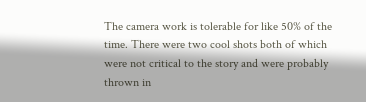The camera work is tolerable for like 50% of the time. There were two cool shots both of which were not critical to the story and were probably thrown in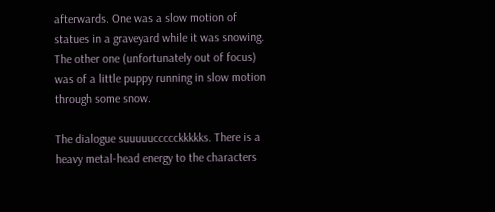afterwards. One was a slow motion of statues in a graveyard while it was snowing. The other one (unfortunately out of focus) was of a little puppy running in slow motion through some snow.

The dialogue suuuuuccccckkkkks. There is a heavy metal-head energy to the characters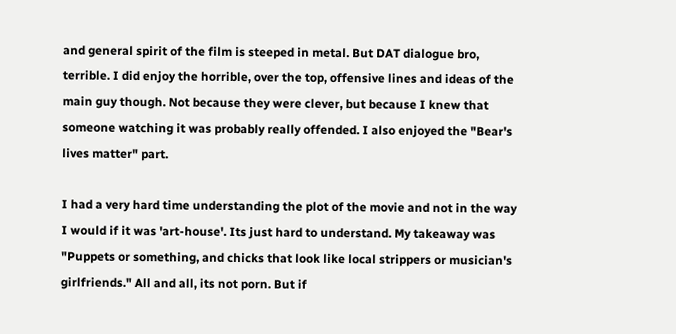and general spirit of the film is steeped in metal. But DAT dialogue bro, terrible. I did enjoy the horrible, over the top, offensive lines and ideas of the main guy though. Not because they were clever, but because I knew that someone watching it was probably really offended. I also enjoyed the "Bear's lives matter" part.

I had a very hard time understanding the plot of the movie and not in the way I would if it was 'art-house'. Its just hard to understand. My takeaway was "Puppets or something, and chicks that look like local strippers or musician's girlfriends." All and all, its not porn. But if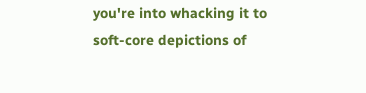you're into whacking it to soft-core depictions of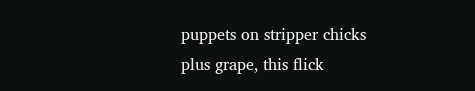puppets on stripper chicks plus grape, this flick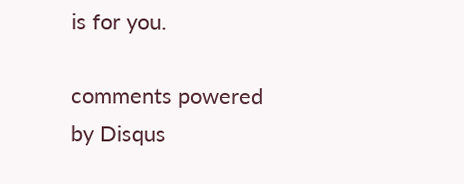is for you.

comments powered by Disqus